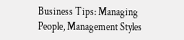Business Tips: Managing People, Management Styles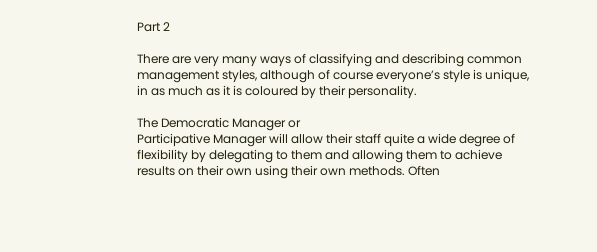Part 2

There are very many ways of classifying and describing common management styles, although of course everyone’s style is unique, in as much as it is coloured by their personality.

The Democratic Manager or
Participative Manager will allow their staff quite a wide degree of flexibility by delegating to them and allowing them to achieve results on their own using their own methods. Often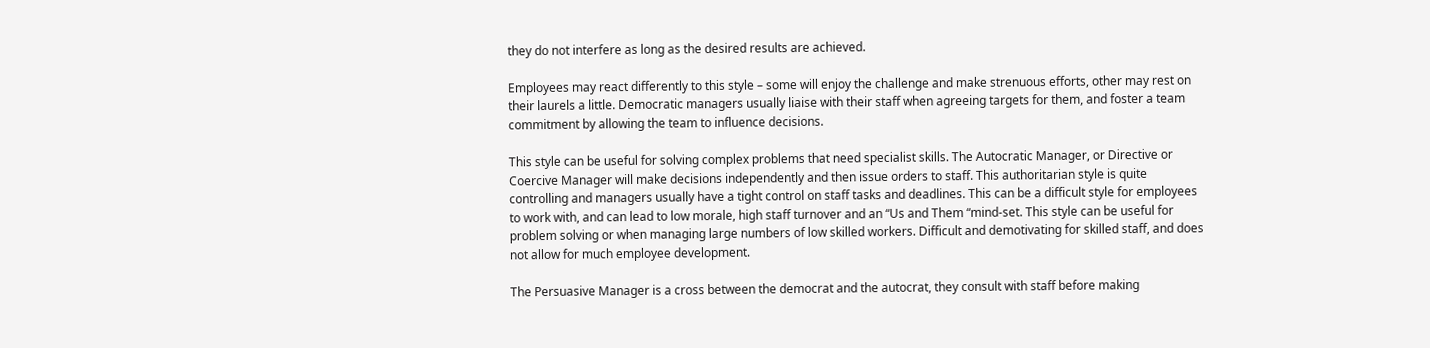they do not interfere as long as the desired results are achieved.

Employees may react differently to this style – some will enjoy the challenge and make strenuous efforts, other may rest on their laurels a little. Democratic managers usually liaise with their staff when agreeing targets for them, and foster a team commitment by allowing the team to influence decisions.

This style can be useful for solving complex problems that need specialist skills. The Autocratic Manager, or Directive or Coercive Manager will make decisions independently and then issue orders to staff. This authoritarian style is quite controlling and managers usually have a tight control on staff tasks and deadlines. This can be a difficult style for employees to work with, and can lead to low morale, high staff turnover and an “Us and Them “mind-set. This style can be useful for problem solving or when managing large numbers of low skilled workers. Difficult and demotivating for skilled staff, and does not allow for much employee development.

The Persuasive Manager is a cross between the democrat and the autocrat, they consult with staff before making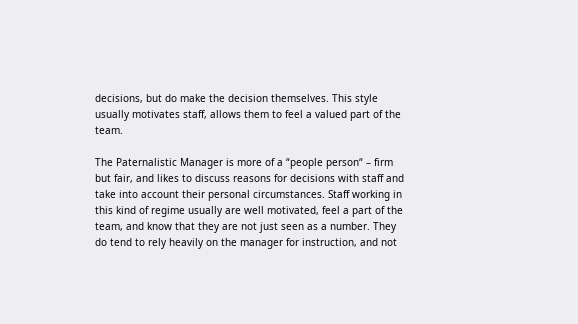decisions, but do make the decision themselves. This style usually motivates staff, allows them to feel a valued part of the team.

The Paternalistic Manager is more of a “people person“ – firm but fair, and likes to discuss reasons for decisions with staff and take into account their personal circumstances. Staff working in this kind of regime usually are well motivated, feel a part of the team, and know that they are not just seen as a number. They do tend to rely heavily on the manager for instruction, and not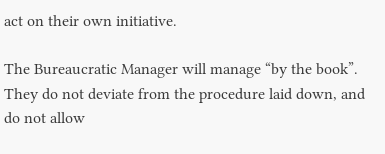act on their own initiative.

The Bureaucratic Manager will manage “by the book”. They do not deviate from the procedure laid down, and do not allow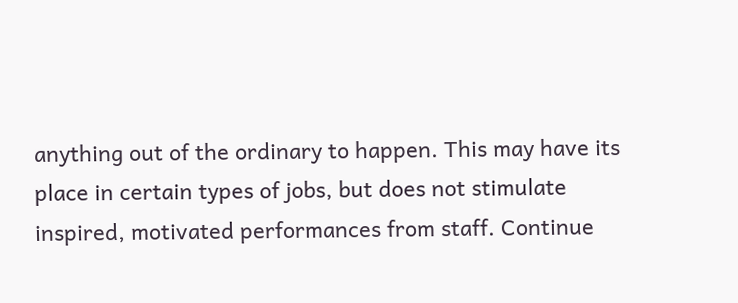anything out of the ordinary to happen. This may have its place in certain types of jobs, but does not stimulate inspired, motivated performances from staff. Continue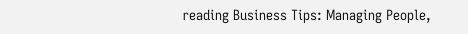reading Business Tips: Managing People,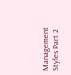Management Styles Part 2